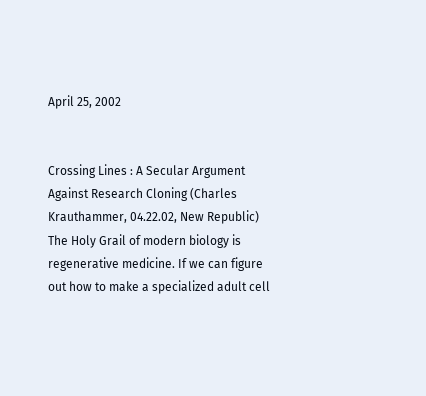April 25, 2002


Crossing Lines : A Secular Argument Against Research Cloning (Charles Krauthammer, 04.22.02, New Republic)
The Holy Grail of modern biology is regenerative medicine. If we can figure out how to make a specialized adult cell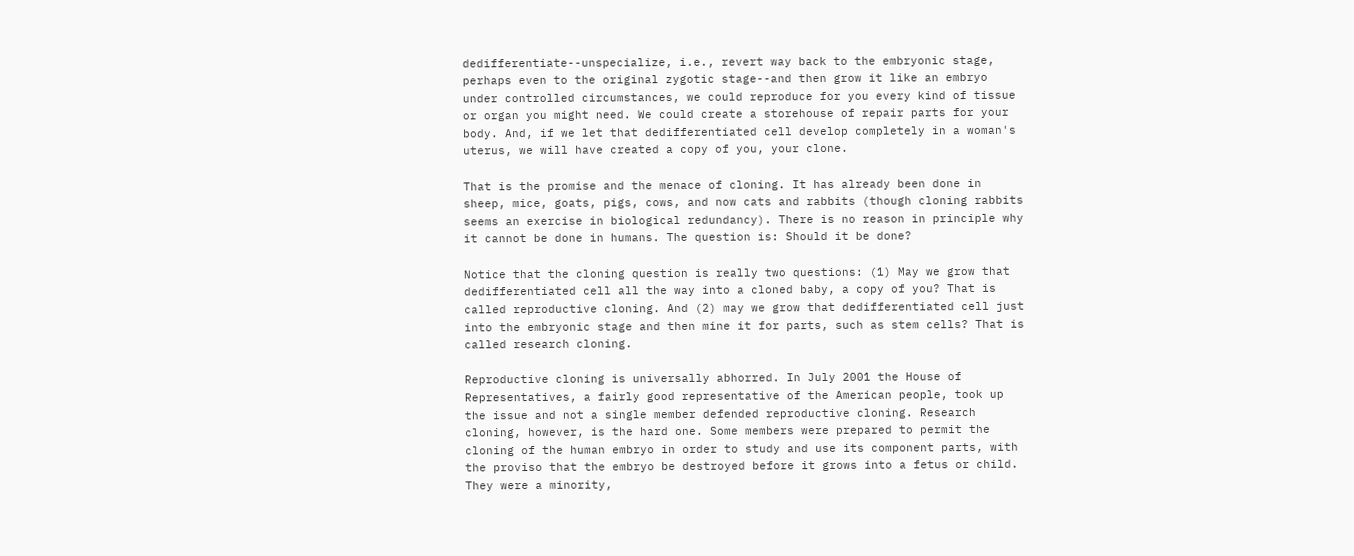dedifferentiate--unspecialize, i.e., revert way back to the embryonic stage, perhaps even to the original zygotic stage--and then grow it like an embryo under controlled circumstances, we could reproduce for you every kind of tissue or organ you might need. We could create a storehouse of repair parts for your body. And, if we let that dedifferentiated cell develop completely in a woman's uterus, we will have created a copy of you, your clone.

That is the promise and the menace of cloning. It has already been done in sheep, mice, goats, pigs, cows, and now cats and rabbits (though cloning rabbits seems an exercise in biological redundancy). There is no reason in principle why it cannot be done in humans. The question is: Should it be done?

Notice that the cloning question is really two questions: (1) May we grow that dedifferentiated cell all the way into a cloned baby, a copy of you? That is called reproductive cloning. And (2) may we grow that dedifferentiated cell just into the embryonic stage and then mine it for parts, such as stem cells? That is called research cloning.

Reproductive cloning is universally abhorred. In July 2001 the House of Representatives, a fairly good representative of the American people, took up the issue and not a single member defended reproductive cloning. Research cloning, however, is the hard one. Some members were prepared to permit the cloning of the human embryo in order to study and use its component parts, with the proviso that the embryo be destroyed before it grows into a fetus or child. They were a minority,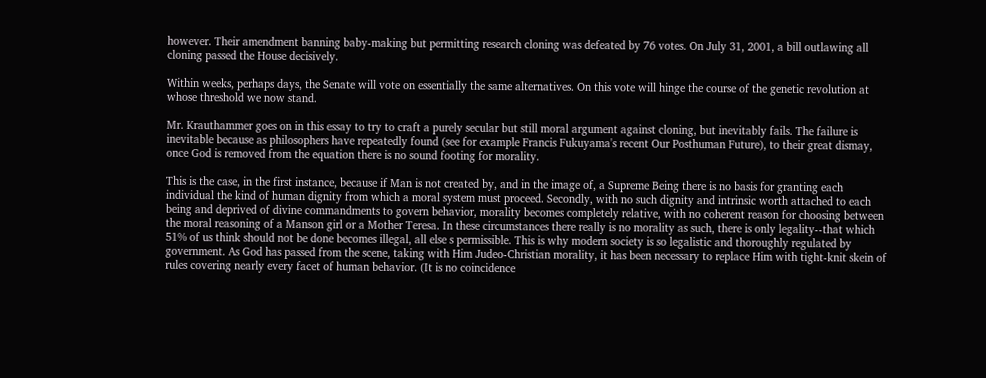however. Their amendment banning baby-making but permitting research cloning was defeated by 76 votes. On July 31, 2001, a bill outlawing all cloning passed the House decisively.

Within weeks, perhaps days, the Senate will vote on essentially the same alternatives. On this vote will hinge the course of the genetic revolution at whose threshold we now stand.

Mr. Krauthammer goes on in this essay to try to craft a purely secular but still moral argument against cloning, but inevitably fails. The failure is inevitable because as philosophers have repeatedly found (see for example Francis Fukuyama's recent Our Posthuman Future), to their great dismay, once God is removed from the equation there is no sound footing for morality.

This is the case, in the first instance, because if Man is not created by, and in the image of, a Supreme Being there is no basis for granting each individual the kind of human dignity from which a moral system must proceed. Secondly, with no such dignity and intrinsic worth attached to each being and deprived of divine commandments to govern behavior, morality becomes completely relative, with no coherent reason for choosing between the moral reasoning of a Manson girl or a Mother Teresa. In these circumstances there really is no morality as such, there is only legality--that which 51% of us think should not be done becomes illegal, all else s permissible. This is why modern society is so legalistic and thoroughly regulated by government. As God has passed from the scene, taking with Him Judeo-Christian morality, it has been necessary to replace Him with tight-knit skein of rules covering nearly every facet of human behavior. (It is no coincidence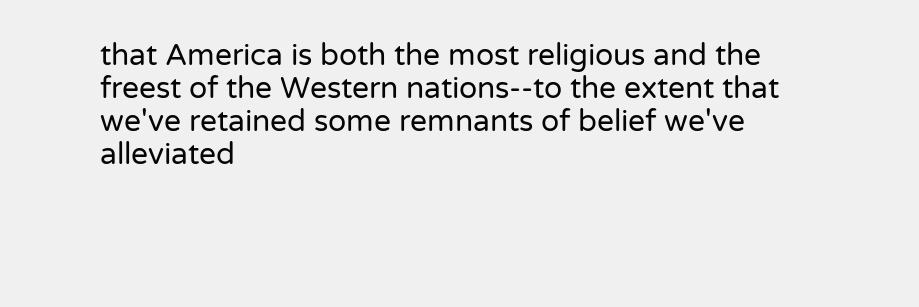that America is both the most religious and the freest of the Western nations--to the extent that we've retained some remnants of belief we've alleviated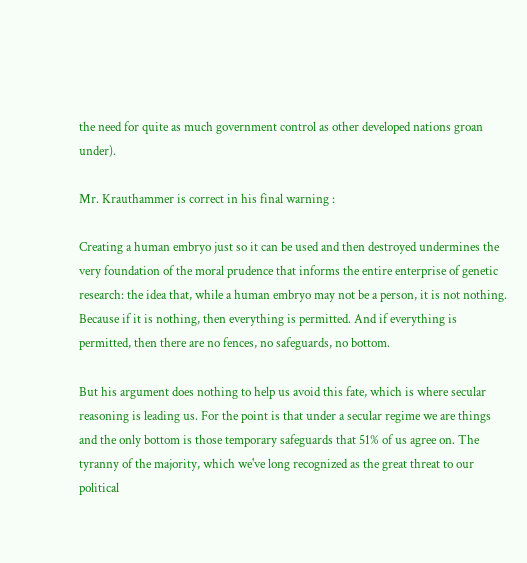the need for quite as much government control as other developed nations groan under).

Mr. Krauthammer is correct in his final warning :

Creating a human embryo just so it can be used and then destroyed undermines the very foundation of the moral prudence that informs the entire enterprise of genetic research: the idea that, while a human embryo may not be a person, it is not nothing. Because if it is nothing, then everything is permitted. And if everything is permitted, then there are no fences, no safeguards, no bottom.

But his argument does nothing to help us avoid this fate, which is where secular reasoning is leading us. For the point is that under a secular regime we are things and the only bottom is those temporary safeguards that 51% of us agree on. The tyranny of the majority, which we've long recognized as the great threat to our political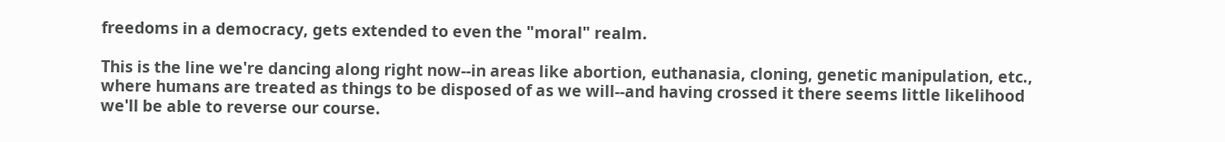freedoms in a democracy, gets extended to even the "moral" realm.

This is the line we're dancing along right now--in areas like abortion, euthanasia, cloning, genetic manipulation, etc., where humans are treated as things to be disposed of as we will--and having crossed it there seems little likelihood we'll be able to reverse our course.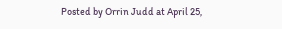Posted by Orrin Judd at April 25,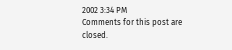2002 3:34 PM
Comments for this post are closed.